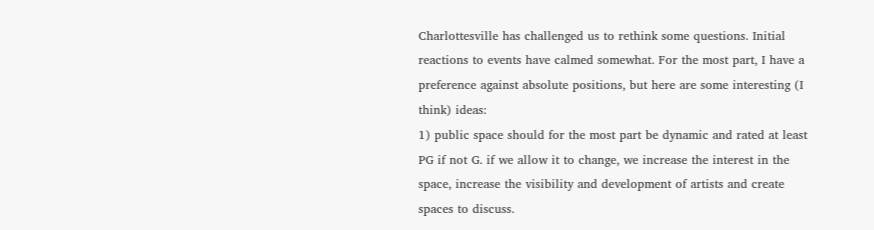Charlottesville has challenged us to rethink some questions. Initial reactions to events have calmed somewhat. For the most part, I have a preference against absolute positions, but here are some interesting (I think) ideas:
1) public space should for the most part be dynamic and rated at least PG if not G. if we allow it to change, we increase the interest in the space, increase the visibility and development of artists and create spaces to discuss.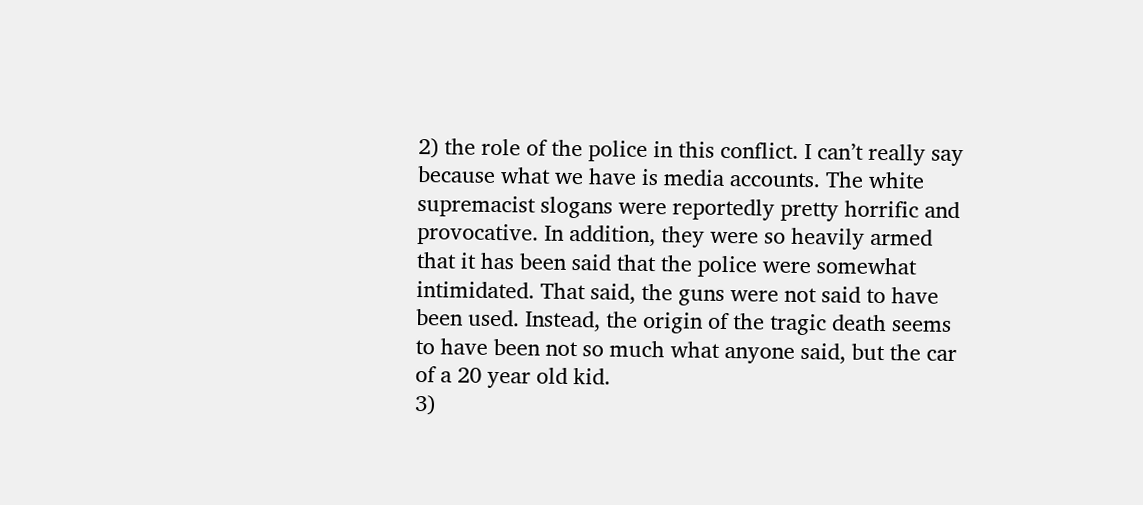2) the role of the police in this conflict. I can’t really say because what we have is media accounts. The white supremacist slogans were reportedly pretty horrific and provocative. In addition, they were so heavily armed that it has been said that the police were somewhat intimidated. That said, the guns were not said to have been used. Instead, the origin of the tragic death seems to have been not so much what anyone said, but the car of a 20 year old kid.
3)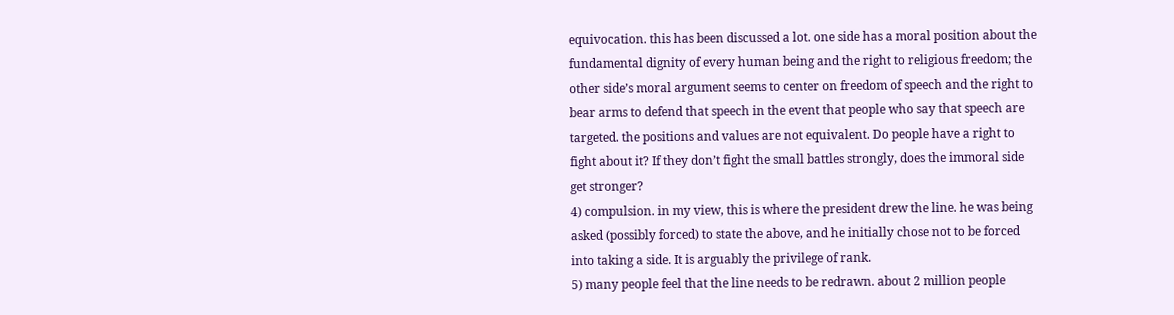equivocation. this has been discussed a lot. one side has a moral position about the fundamental dignity of every human being and the right to religious freedom; the other side’s moral argument seems to center on freedom of speech and the right to bear arms to defend that speech in the event that people who say that speech are targeted. the positions and values are not equivalent. Do people have a right to fight about it? If they don’t fight the small battles strongly, does the immoral side get stronger?
4) compulsion. in my view, this is where the president drew the line. he was being asked (possibly forced) to state the above, and he initially chose not to be forced into taking a side. It is arguably the privilege of rank.
5) many people feel that the line needs to be redrawn. about 2 million people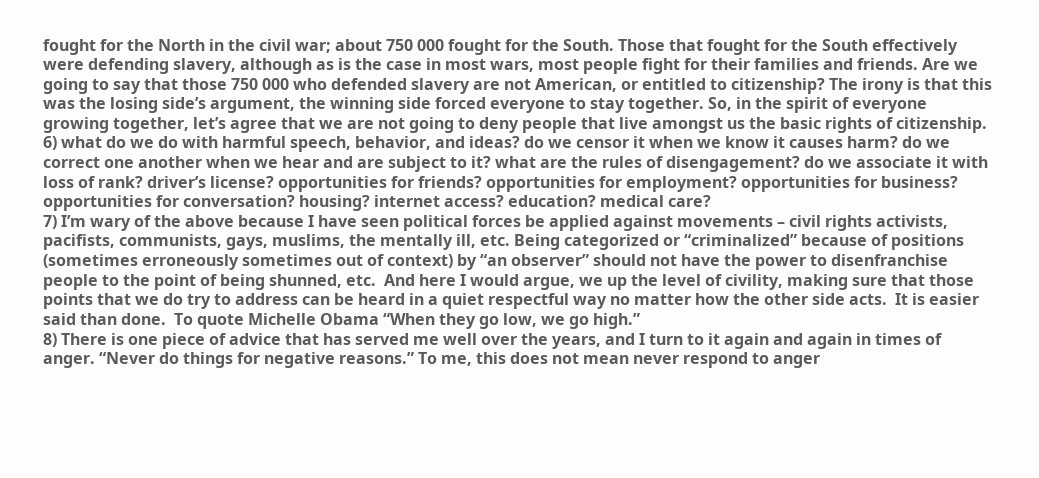fought for the North in the civil war; about 750 000 fought for the South. Those that fought for the South effectively were defending slavery, although as is the case in most wars, most people fight for their families and friends. Are we going to say that those 750 000 who defended slavery are not American, or entitled to citizenship? The irony is that this was the losing side’s argument, the winning side forced everyone to stay together. So, in the spirit of everyone growing together, let’s agree that we are not going to deny people that live amongst us the basic rights of citizenship.
6) what do we do with harmful speech, behavior, and ideas? do we censor it when we know it causes harm? do we correct one another when we hear and are subject to it? what are the rules of disengagement? do we associate it with loss of rank? driver’s license? opportunities for friends? opportunities for employment? opportunities for business? opportunities for conversation? housing? internet access? education? medical care?
7) I’m wary of the above because I have seen political forces be applied against movements – civil rights activists, pacifists, communists, gays, muslims, the mentally ill, etc. Being categorized or “criminalized” because of positions (sometimes erroneously sometimes out of context) by “an observer” should not have the power to disenfranchise people to the point of being shunned, etc.  And here I would argue, we up the level of civility, making sure that those points that we do try to address can be heard in a quiet respectful way no matter how the other side acts.  It is easier said than done.  To quote Michelle Obama “When they go low, we go high.”
8) There is one piece of advice that has served me well over the years, and I turn to it again and again in times of anger. “Never do things for negative reasons.” To me, this does not mean never respond to anger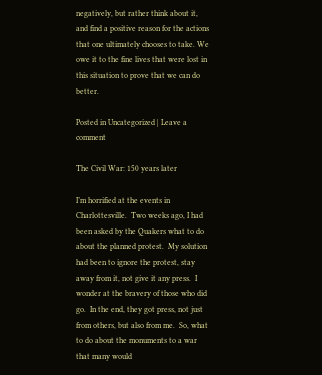negatively, but rather think about it, and find a positive reason for the actions that one ultimately chooses to take. We owe it to the fine lives that were lost in this situation to prove that we can do better.

Posted in Uncategorized | Leave a comment

The Civil War: 150 years later

I’m horrified at the events in Charlottesville.  Two weeks ago, I had been asked by the Quakers what to do about the planned protest.  My solution had been to ignore the protest, stay away from it, not give it any press.  I wonder at the bravery of those who did go.  In the end, they got press, not just from others, but also from me.  So, what to do about the monuments to a war that many would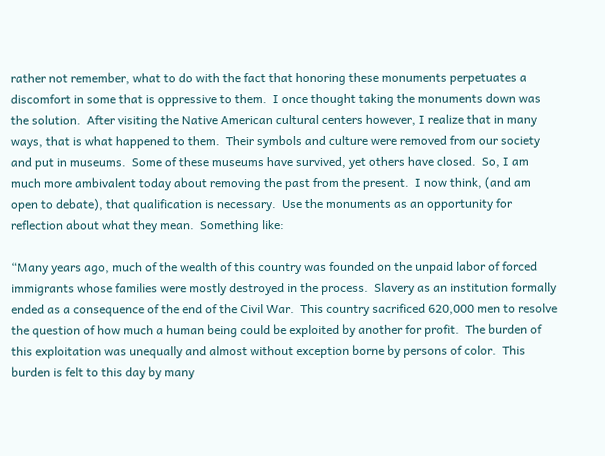rather not remember, what to do with the fact that honoring these monuments perpetuates a discomfort in some that is oppressive to them.  I once thought taking the monuments down was the solution.  After visiting the Native American cultural centers however, I realize that in many ways, that is what happened to them.  Their symbols and culture were removed from our society and put in museums.  Some of these museums have survived, yet others have closed.  So, I am much more ambivalent today about removing the past from the present.  I now think, (and am open to debate), that qualification is necessary.  Use the monuments as an opportunity for reflection about what they mean.  Something like:

“Many years ago, much of the wealth of this country was founded on the unpaid labor of forced immigrants whose families were mostly destroyed in the process.  Slavery as an institution formally ended as a consequence of the end of the Civil War.  This country sacrificed 620,000 men to resolve the question of how much a human being could be exploited by another for profit.  The burden of this exploitation was unequally and almost without exception borne by persons of color.  This burden is felt to this day by many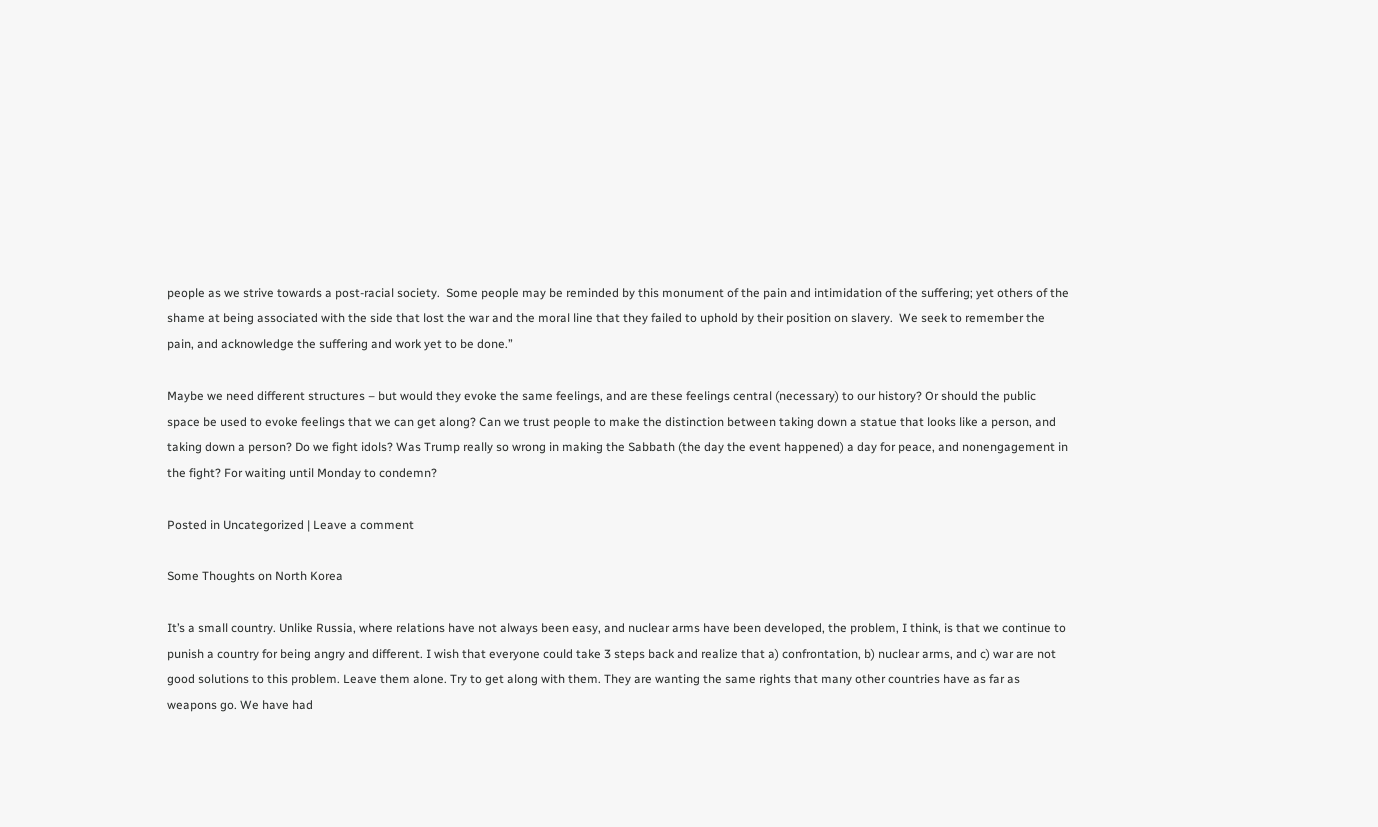people as we strive towards a post-racial society.  Some people may be reminded by this monument of the pain and intimidation of the suffering; yet others of the shame at being associated with the side that lost the war and the moral line that they failed to uphold by their position on slavery.  We seek to remember the pain, and acknowledge the suffering and work yet to be done.”

Maybe we need different structures – but would they evoke the same feelings, and are these feelings central (necessary) to our history? Or should the public space be used to evoke feelings that we can get along? Can we trust people to make the distinction between taking down a statue that looks like a person, and taking down a person? Do we fight idols? Was Trump really so wrong in making the Sabbath (the day the event happened) a day for peace, and nonengagement in the fight? For waiting until Monday to condemn?

Posted in Uncategorized | Leave a comment

Some Thoughts on North Korea

It’s a small country. Unlike Russia, where relations have not always been easy, and nuclear arms have been developed, the problem, I think, is that we continue to punish a country for being angry and different. I wish that everyone could take 3 steps back and realize that a) confrontation, b) nuclear arms, and c) war are not good solutions to this problem. Leave them alone. Try to get along with them. They are wanting the same rights that many other countries have as far as weapons go. We have had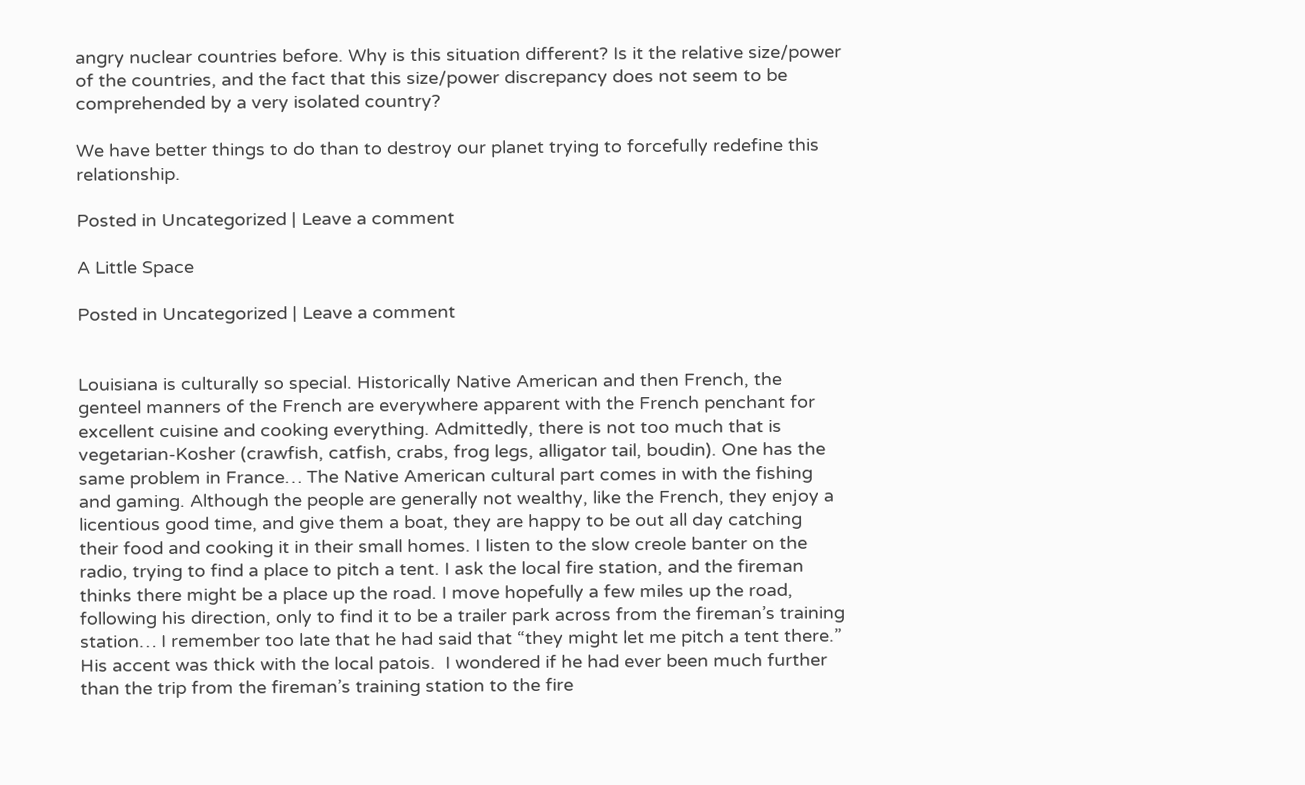angry nuclear countries before. Why is this situation different? Is it the relative size/power of the countries, and the fact that this size/power discrepancy does not seem to be comprehended by a very isolated country?

We have better things to do than to destroy our planet trying to forcefully redefine this relationship.

Posted in Uncategorized | Leave a comment

A Little Space

Posted in Uncategorized | Leave a comment


Louisiana is culturally so special. Historically Native American and then French, the genteel manners of the French are everywhere apparent with the French penchant for excellent cuisine and cooking everything. Admittedly, there is not too much that is vegetarian-Kosher (crawfish, catfish, crabs, frog legs, alligator tail, boudin). One has the same problem in France… The Native American cultural part comes in with the fishing and gaming. Although the people are generally not wealthy, like the French, they enjoy a licentious good time, and give them a boat, they are happy to be out all day catching their food and cooking it in their small homes. I listen to the slow creole banter on the radio, trying to find a place to pitch a tent. I ask the local fire station, and the fireman thinks there might be a place up the road. I move hopefully a few miles up the road, following his direction, only to find it to be a trailer park across from the fireman’s training station… I remember too late that he had said that “they might let me pitch a tent there.” His accent was thick with the local patois.  I wondered if he had ever been much further than the trip from the fireman’s training station to the fire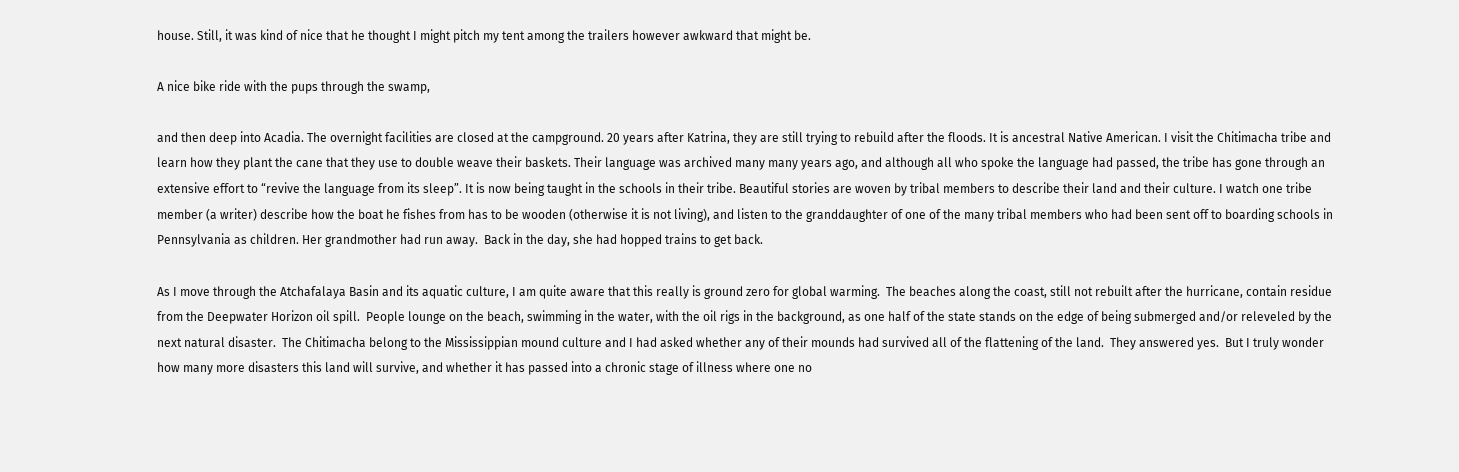house. Still, it was kind of nice that he thought I might pitch my tent among the trailers however awkward that might be.

A nice bike ride with the pups through the swamp,

and then deep into Acadia. The overnight facilities are closed at the campground. 20 years after Katrina, they are still trying to rebuild after the floods. It is ancestral Native American. I visit the Chitimacha tribe and learn how they plant the cane that they use to double weave their baskets. Their language was archived many many years ago, and although all who spoke the language had passed, the tribe has gone through an extensive effort to “revive the language from its sleep”. It is now being taught in the schools in their tribe. Beautiful stories are woven by tribal members to describe their land and their culture. I watch one tribe member (a writer) describe how the boat he fishes from has to be wooden (otherwise it is not living), and listen to the granddaughter of one of the many tribal members who had been sent off to boarding schools in Pennsylvania as children. Her grandmother had run away.  Back in the day, she had hopped trains to get back.

As I move through the Atchafalaya Basin and its aquatic culture, I am quite aware that this really is ground zero for global warming.  The beaches along the coast, still not rebuilt after the hurricane, contain residue from the Deepwater Horizon oil spill.  People lounge on the beach, swimming in the water, with the oil rigs in the background, as one half of the state stands on the edge of being submerged and/or releveled by the next natural disaster.  The Chitimacha belong to the Mississippian mound culture and I had asked whether any of their mounds had survived all of the flattening of the land.  They answered yes.  But I truly wonder how many more disasters this land will survive, and whether it has passed into a chronic stage of illness where one no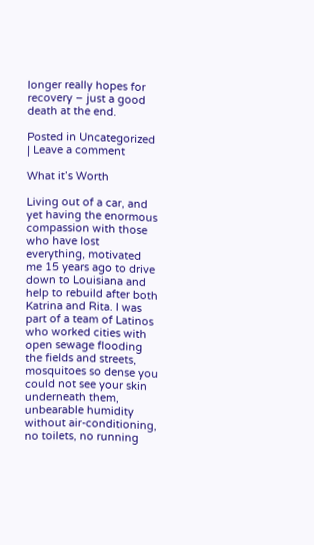longer really hopes for recovery – just a good death at the end.

Posted in Uncategorized | Leave a comment

What it’s Worth

Living out of a car, and yet having the enormous compassion with those who have lost everything, motivated me 15 years ago to drive down to Louisiana and help to rebuild after both Katrina and Rita. I was part of a team of Latinos who worked cities with open sewage flooding the fields and streets, mosquitoes so dense you could not see your skin underneath them, unbearable humidity without air-conditioning, no toilets, no running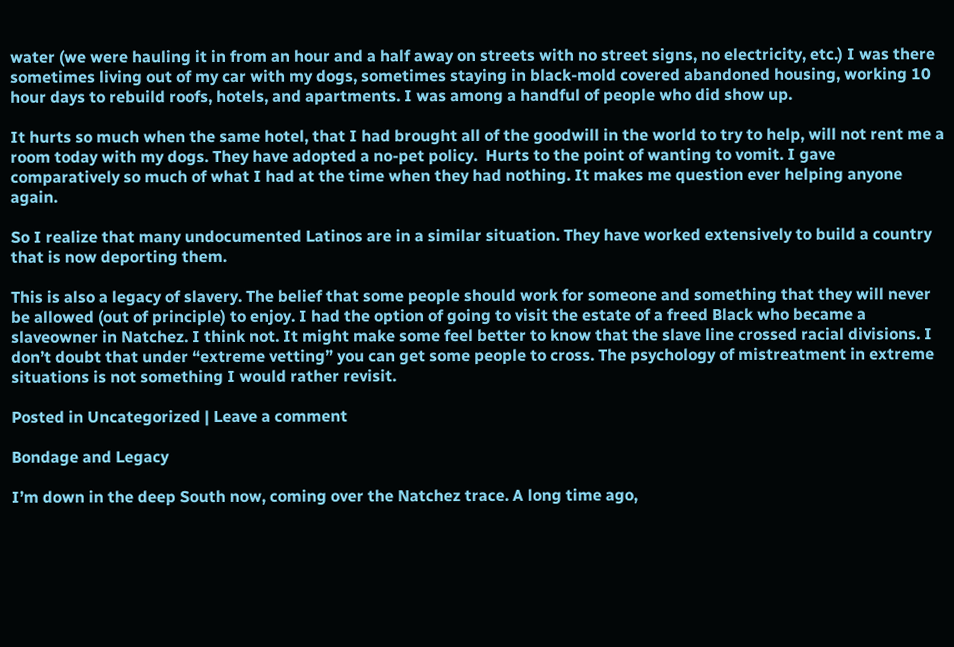water (we were hauling it in from an hour and a half away on streets with no street signs, no electricity, etc.) I was there sometimes living out of my car with my dogs, sometimes staying in black-mold covered abandoned housing, working 10 hour days to rebuild roofs, hotels, and apartments. I was among a handful of people who did show up.

It hurts so much when the same hotel, that I had brought all of the goodwill in the world to try to help, will not rent me a room today with my dogs. They have adopted a no-pet policy.  Hurts to the point of wanting to vomit. I gave comparatively so much of what I had at the time when they had nothing. It makes me question ever helping anyone again.

So I realize that many undocumented Latinos are in a similar situation. They have worked extensively to build a country that is now deporting them.

This is also a legacy of slavery. The belief that some people should work for someone and something that they will never be allowed (out of principle) to enjoy. I had the option of going to visit the estate of a freed Black who became a slaveowner in Natchez. I think not. It might make some feel better to know that the slave line crossed racial divisions. I don’t doubt that under “extreme vetting” you can get some people to cross. The psychology of mistreatment in extreme situations is not something I would rather revisit.

Posted in Uncategorized | Leave a comment

Bondage and Legacy

I’m down in the deep South now, coming over the Natchez trace. A long time ago,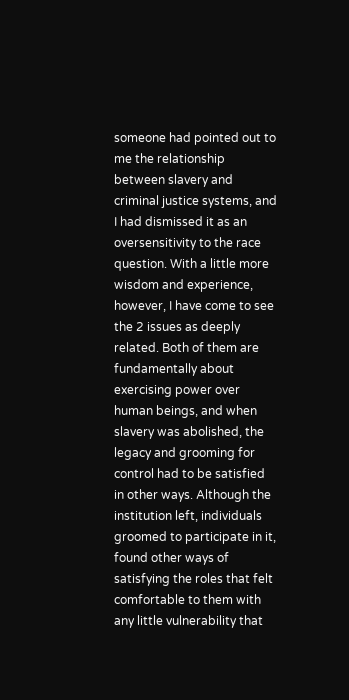someone had pointed out to me the relationship between slavery and criminal justice systems, and I had dismissed it as an oversensitivity to the race question. With a little more wisdom and experience, however, I have come to see the 2 issues as deeply related. Both of them are fundamentally about exercising power over human beings, and when slavery was abolished, the legacy and grooming for control had to be satisfied in other ways. Although the institution left, individuals groomed to participate in it, found other ways of satisfying the roles that felt comfortable to them with any little vulnerability that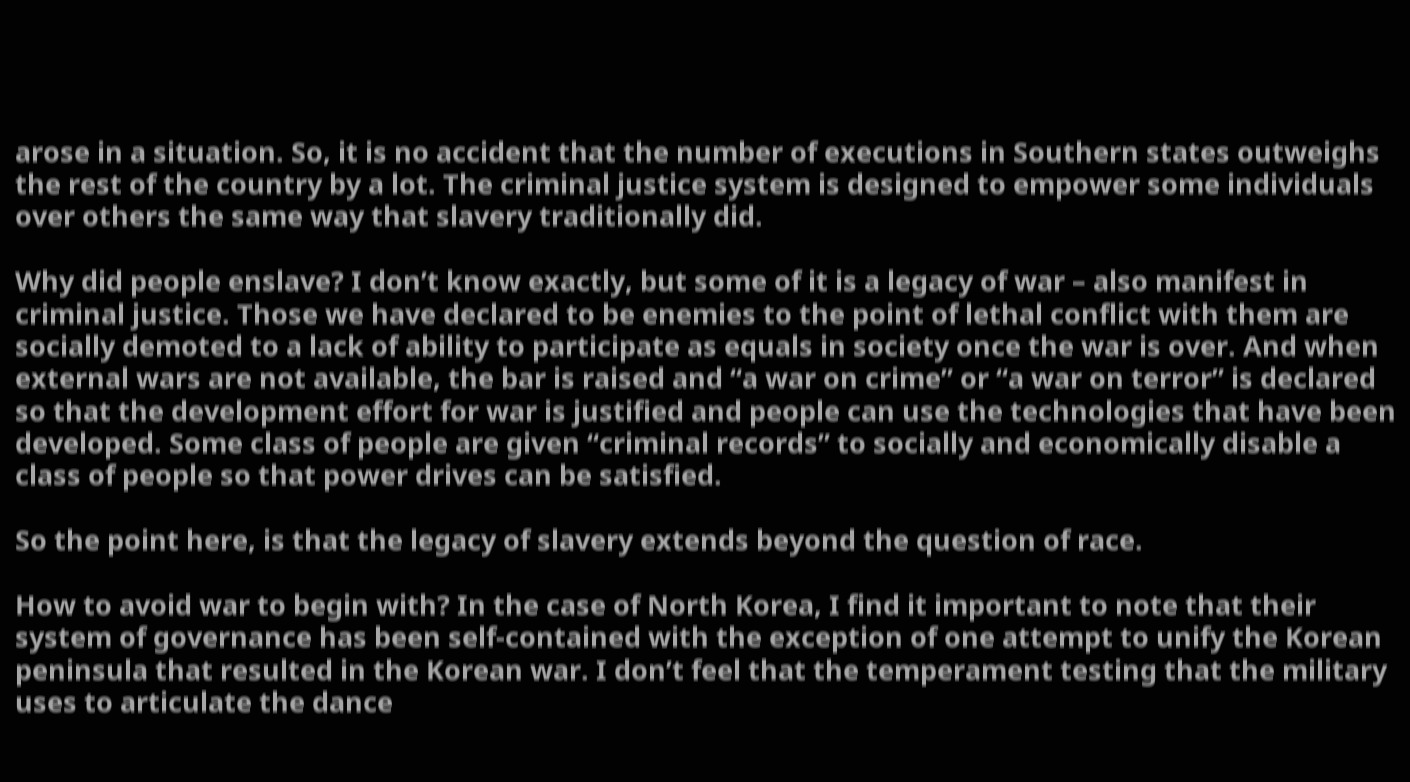arose in a situation. So, it is no accident that the number of executions in Southern states outweighs the rest of the country by a lot. The criminal justice system is designed to empower some individuals over others the same way that slavery traditionally did.

Why did people enslave? I don’t know exactly, but some of it is a legacy of war – also manifest in criminal justice. Those we have declared to be enemies to the point of lethal conflict with them are socially demoted to a lack of ability to participate as equals in society once the war is over. And when external wars are not available, the bar is raised and “a war on crime” or “a war on terror” is declared so that the development effort for war is justified and people can use the technologies that have been developed. Some class of people are given “criminal records” to socially and economically disable a class of people so that power drives can be satisfied.

So the point here, is that the legacy of slavery extends beyond the question of race.

How to avoid war to begin with? In the case of North Korea, I find it important to note that their system of governance has been self-contained with the exception of one attempt to unify the Korean peninsula that resulted in the Korean war. I don’t feel that the temperament testing that the military uses to articulate the dance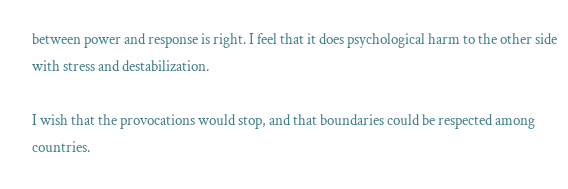between power and response is right. I feel that it does psychological harm to the other side with stress and destabilization.

I wish that the provocations would stop, and that boundaries could be respected among countries.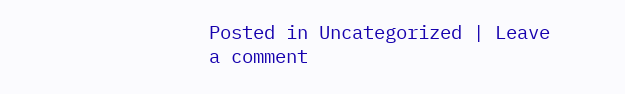Posted in Uncategorized | Leave a comment